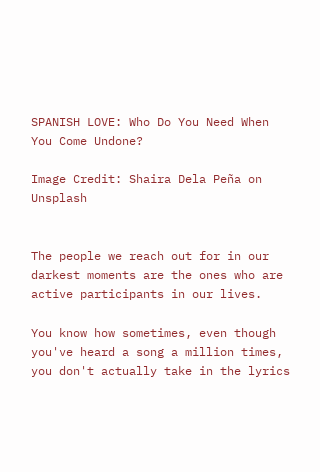SPANISH LOVE: Who Do You Need When You Come Undone?

Image Credit: Shaira Dela Peña on Unsplash


The people we reach out for in our darkest moments are the ones who are active participants in our lives.

You know how sometimes, even though you've heard a song a million times, you don't actually take in the lyrics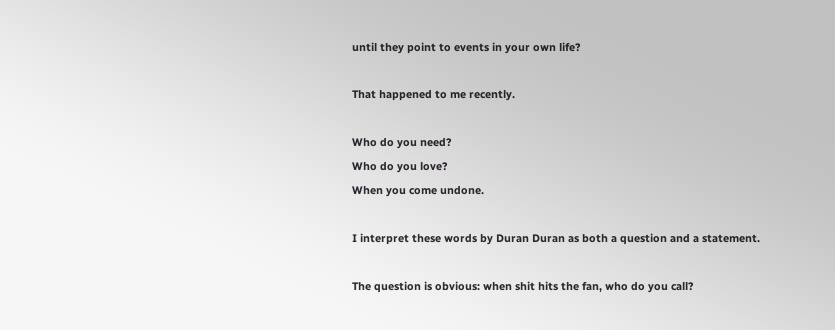until they point to events in your own life?

That happened to me recently.

Who do you need?
Who do you love?
When you come undone.

I interpret these words by Duran Duran as both a question and a statement.

The question is obvious: when shit hits the fan, who do you call?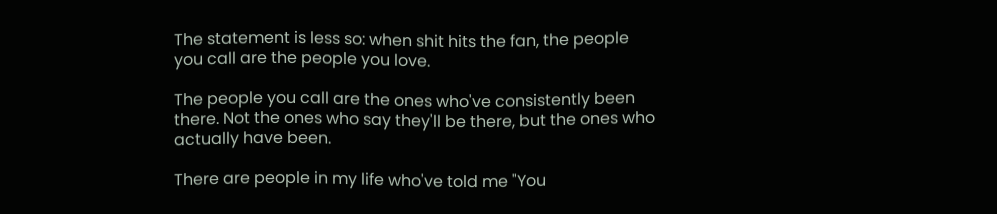The statement is less so: when shit hits the fan, the people you call are the people you love.

The people you call are the ones who've consistently been there. Not the ones who say they'll be there, but the ones who actually have been.

There are people in my life who've told me "You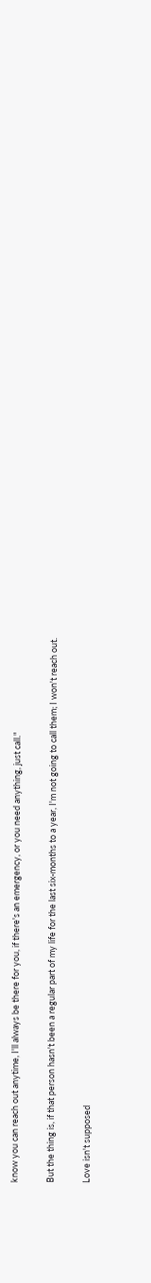know you can reach out anytime, I'll always be there for you, if there's an emergency, or you need anything, just call."

But the thing is, if that person hasn't been a regular part of my life for the last six-months to a year, I'm not going to call them; I won't reach out.

Love isn't supposed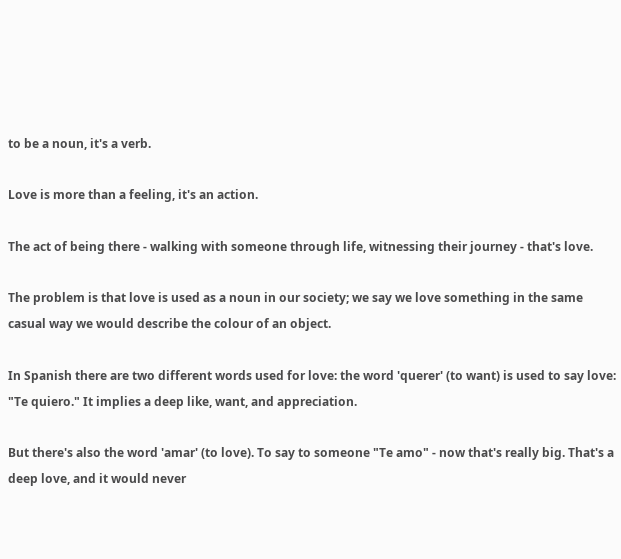to be a noun, it's a verb.

Love is more than a feeling, it's an action.

The act of being there - walking with someone through life, witnessing their journey - that's love.

The problem is that love is used as a noun in our society; we say we love something in the same casual way we would describe the colour of an object.

In Spanish there are two different words used for love: the word 'querer' (to want) is used to say love: "Te quiero." It implies a deep like, want, and appreciation.

But there's also the word 'amar' (to love). To say to someone "Te amo" - now that's really big. That's a deep love, and it would never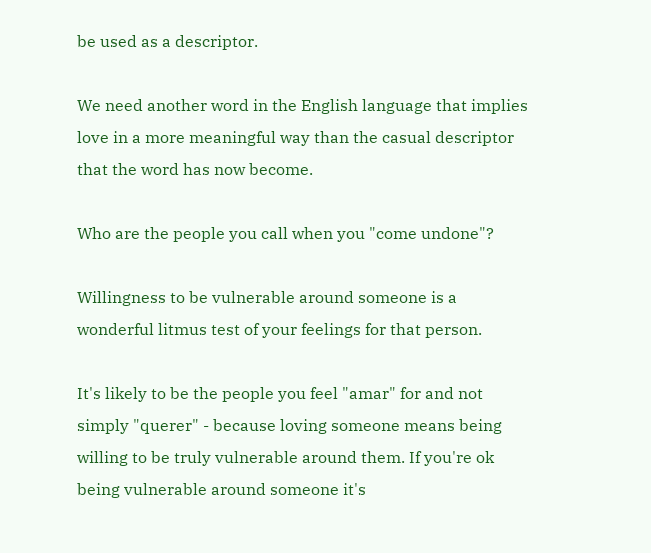be used as a descriptor.

We need another word in the English language that implies love in a more meaningful way than the casual descriptor that the word has now become.

Who are the people you call when you "come undone"?

Willingness to be vulnerable around someone is a wonderful litmus test of your feelings for that person.

It's likely to be the people you feel "amar" for and not simply "querer" - because loving someone means being willing to be truly vulnerable around them. If you're ok being vulnerable around someone it's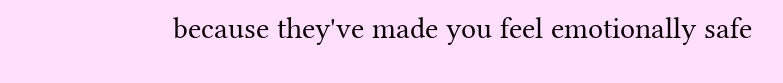because they've made you feel emotionally safe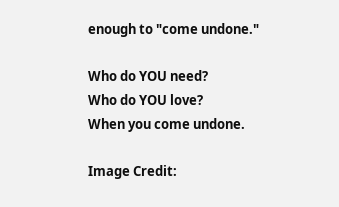enough to "come undone."

Who do YOU need?
Who do YOU love?
When you come undone.

Image Credit: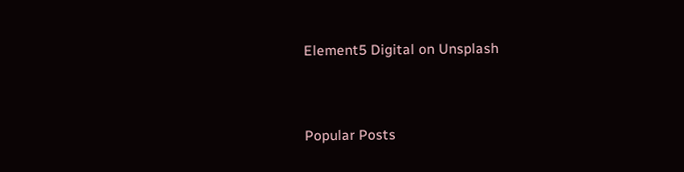Element5 Digital on Unsplash


Popular Posts